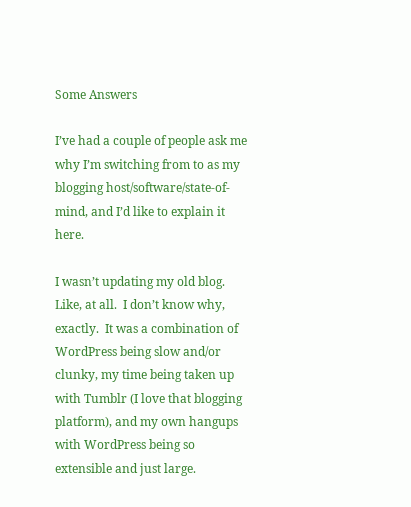Some Answers

I’ve had a couple of people ask me why I’m switching from to as my blogging host/software/state-of-mind, and I’d like to explain it here.

I wasn’t updating my old blog.  Like, at all.  I don’t know why, exactly.  It was a combination of WordPress being slow and/or clunky, my time being taken up with Tumblr (I love that blogging platform), and my own hangups with WordPress being so extensible and just large.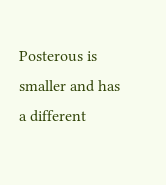Posterous is smaller and has a different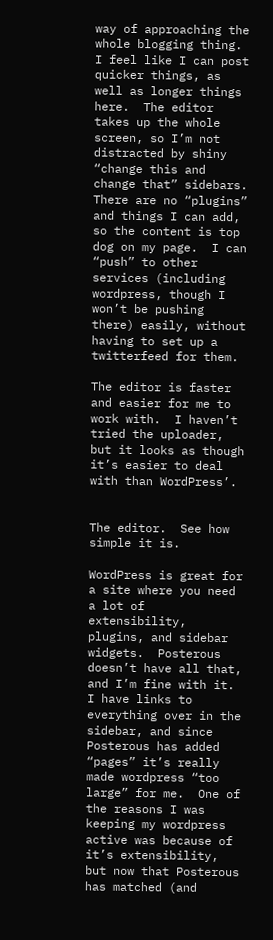way of approaching the whole blogging thing.  I feel like I can post quicker things, as well as longer things here.  The editor takes up the whole screen, so I’m not distracted by shiny “change this and change that” sidebars.  There are no “plugins” and things I can add, so the content is top dog on my page.  I can “push” to other services (including wordpress, though I won’t be pushing there) easily, without having to set up a twitterfeed for them.

The editor is faster and easier for me to work with.  I haven’t tried the uploader, but it looks as though it’s easier to deal with than WordPress’.


The editor.  See how simple it is.

WordPress is great for a site where you need a lot of extensibility, plugins, and sidebar widgets.  Posterous doesn’t have all that, and I’m fine with it.  I have links to everything over in the sidebar, and since Posterous has added “pages” it’s really made wordpress “too large” for me.  One of the reasons I was keeping my wordpress active was because of it’s extensibility, but now that Posterous has matched (and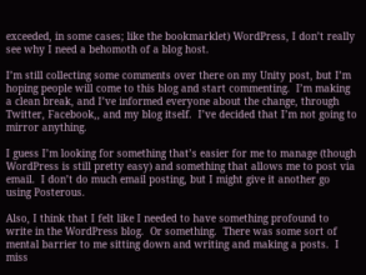exceeded, in some cases; like the bookmarklet) WordPress, I don’t really see why I need a behomoth of a blog host.

I’m still collecting some comments over there on my Unity post, but I’m hoping people will come to this blog and start commenting.  I’m making a clean break, and I’ve informed everyone about the change, through Twitter, Facebook,, and my blog itself.  I’ve decided that I’m not going to mirror anything.

I guess I’m looking for something that’s easier for me to manage (though WordPress is still pretty easy) and something that allows me to post via email.  I don’t do much email posting, but I might give it another go using Posterous.

Also, I think that I felt like I needed to have something profound to write in the WordPress blog.  Or something.  There was some sort of mental barrier to me sitting down and writing and making a posts.  I miss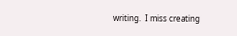writing.  I miss creating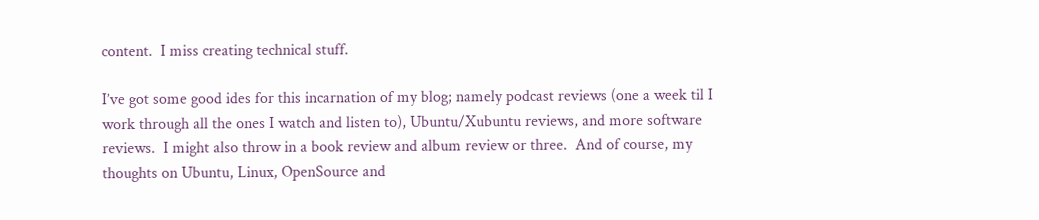content.  I miss creating technical stuff.

I’ve got some good ides for this incarnation of my blog; namely podcast reviews (one a week til I work through all the ones I watch and listen to), Ubuntu/Xubuntu reviews, and more software reviews.  I might also throw in a book review and album review or three.  And of course, my thoughts on Ubuntu, Linux, OpenSource and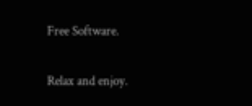Free Software.

Relax and enjoy.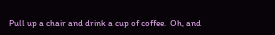Pull up a chair and drink a cup of coffee.  Oh, and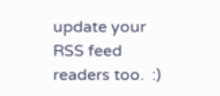update your RSS feed readers too.  :)